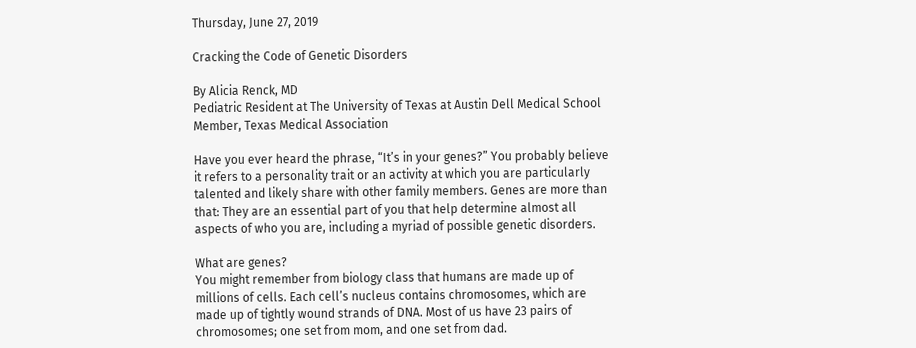Thursday, June 27, 2019

Cracking the Code of Genetic Disorders

By Alicia Renck, MD
Pediatric Resident at The University of Texas at Austin Dell Medical School
Member, Texas Medical Association

Have you ever heard the phrase, “It’s in your genes?” You probably believe it refers to a personality trait or an activity at which you are particularly talented and likely share with other family members. Genes are more than that: They are an essential part of you that help determine almost all aspects of who you are, including a myriad of possible genetic disorders.

What are genes?
You might remember from biology class that humans are made up of millions of cells. Each cell’s nucleus contains chromosomes, which are made up of tightly wound strands of DNA. Most of us have 23 pairs of chromosomes; one set from mom, and one set from dad.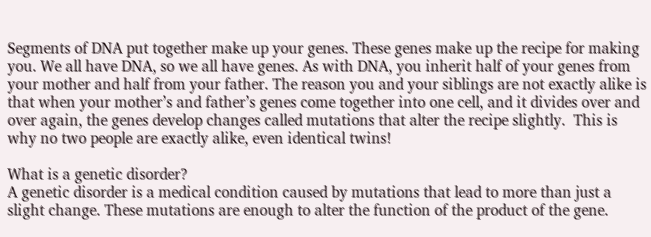Segments of DNA put together make up your genes. These genes make up the recipe for making you. We all have DNA, so we all have genes. As with DNA, you inherit half of your genes from your mother and half from your father. The reason you and your siblings are not exactly alike is that when your mother’s and father’s genes come together into one cell, and it divides over and over again, the genes develop changes called mutations that alter the recipe slightly.  This is why no two people are exactly alike, even identical twins!

What is a genetic disorder?
A genetic disorder is a medical condition caused by mutations that lead to more than just a slight change. These mutations are enough to alter the function of the product of the gene.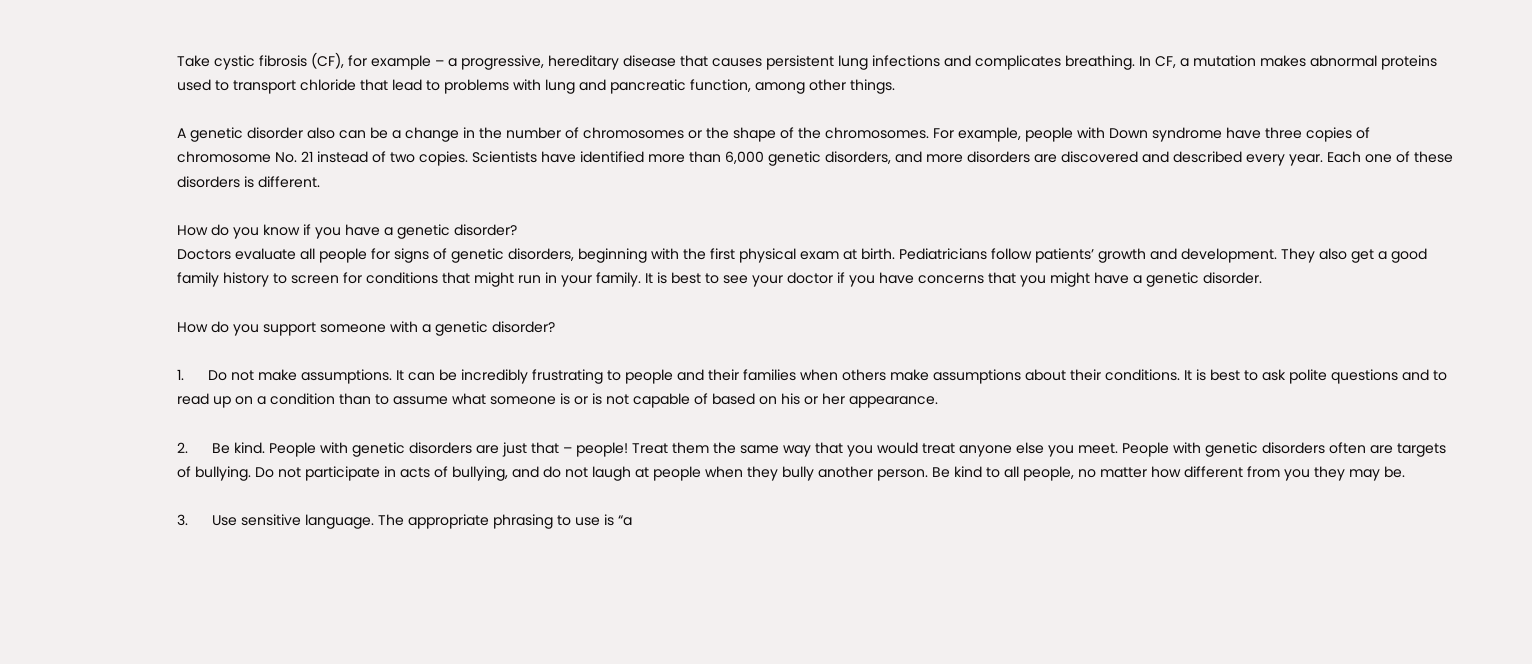Take cystic fibrosis (CF), for example – a progressive, hereditary disease that causes persistent lung infections and complicates breathing. In CF, a mutation makes abnormal proteins used to transport chloride that lead to problems with lung and pancreatic function, among other things.

A genetic disorder also can be a change in the number of chromosomes or the shape of the chromosomes. For example, people with Down syndrome have three copies of chromosome No. 21 instead of two copies. Scientists have identified more than 6,000 genetic disorders, and more disorders are discovered and described every year. Each one of these disorders is different.

How do you know if you have a genetic disorder?
Doctors evaluate all people for signs of genetic disorders, beginning with the first physical exam at birth. Pediatricians follow patients’ growth and development. They also get a good family history to screen for conditions that might run in your family. It is best to see your doctor if you have concerns that you might have a genetic disorder.

How do you support someone with a genetic disorder?

1.      Do not make assumptions. It can be incredibly frustrating to people and their families when others make assumptions about their conditions. It is best to ask polite questions and to read up on a condition than to assume what someone is or is not capable of based on his or her appearance.

2.      Be kind. People with genetic disorders are just that – people! Treat them the same way that you would treat anyone else you meet. People with genetic disorders often are targets of bullying. Do not participate in acts of bullying, and do not laugh at people when they bully another person. Be kind to all people, no matter how different from you they may be.

3.      Use sensitive language. The appropriate phrasing to use is “a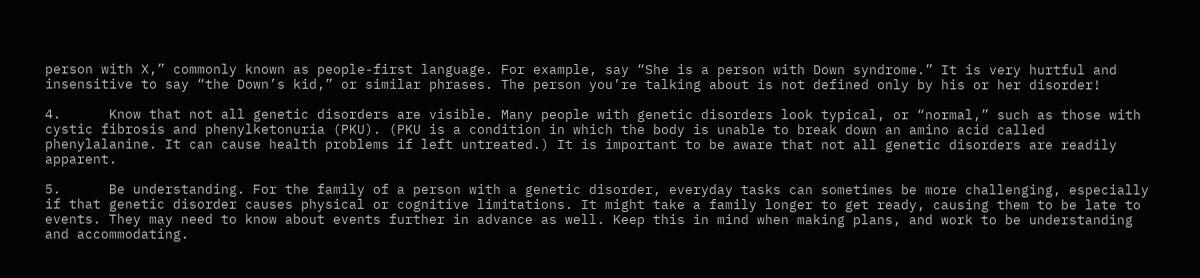person with X,” commonly known as people-first language. For example, say “She is a person with Down syndrome.” It is very hurtful and insensitive to say “the Down’s kid,” or similar phrases. The person you’re talking about is not defined only by his or her disorder!

4.      Know that not all genetic disorders are visible. Many people with genetic disorders look typical, or “normal,” such as those with cystic fibrosis and phenylketonuria (PKU). (PKU is a condition in which the body is unable to break down an amino acid called phenylalanine. It can cause health problems if left untreated.) It is important to be aware that not all genetic disorders are readily apparent.

5.      Be understanding. For the family of a person with a genetic disorder, everyday tasks can sometimes be more challenging, especially if that genetic disorder causes physical or cognitive limitations. It might take a family longer to get ready, causing them to be late to events. They may need to know about events further in advance as well. Keep this in mind when making plans, and work to be understanding and accommodating.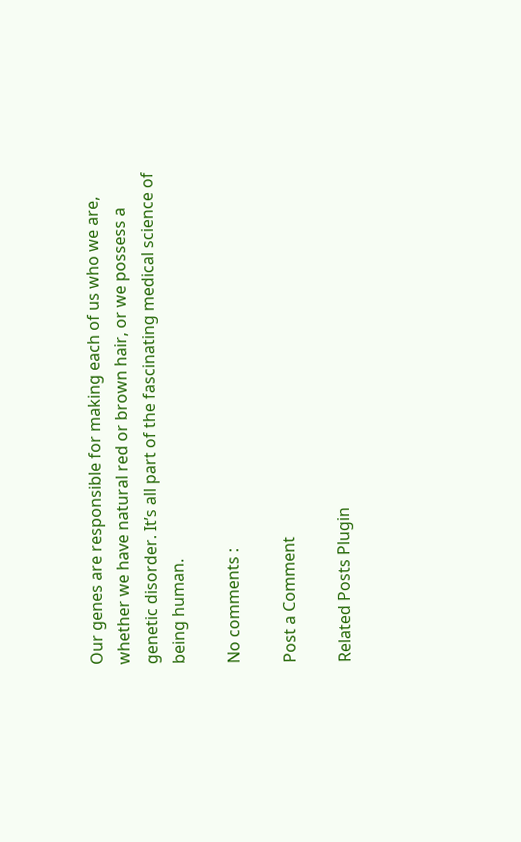Our genes are responsible for making each of us who we are, whether we have natural red or brown hair, or we possess a genetic disorder. It’s all part of the fascinating medical science of being human.

No comments :

Post a Comment

Related Posts Plugin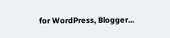for WordPress, Blogger...